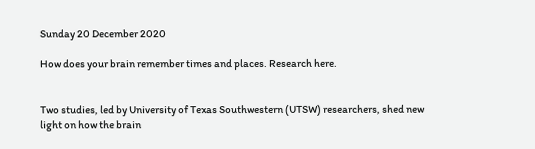Sunday 20 December 2020

How does your brain remember times and places. Research here.


Two studies, led by University of Texas Southwestern (UTSW) researchers, shed new light on how the brain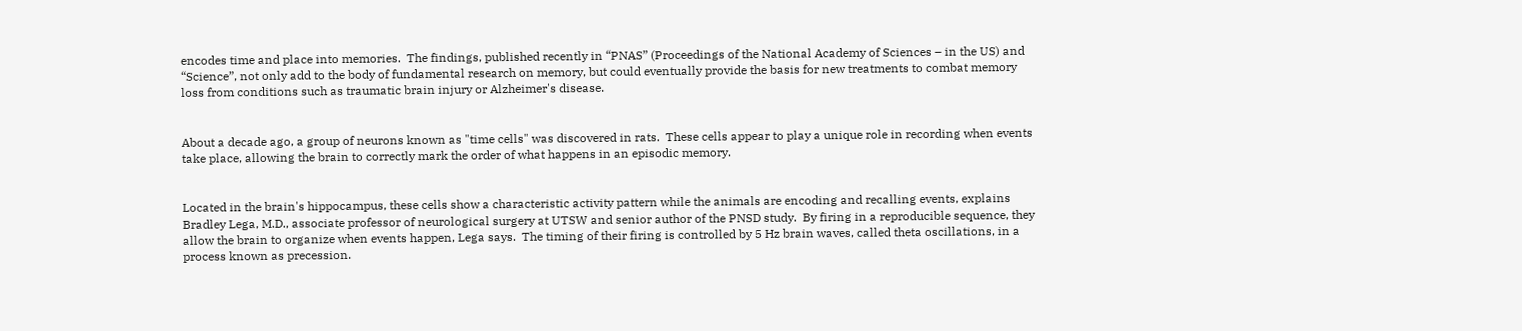encodes time and place into memories.  The findings, published recently in “PNAS” (Proceedings of the National Academy of Sciences – in the US) and “Science”, not only add to the body of fundamental research on memory, but could eventually provide the basis for new treatments to combat memory loss from conditions such as traumatic brain injury or Alzheimer's disease.


About a decade ago, a group of neurons known as "time cells" was discovered in rats.  These cells appear to play a unique role in recording when events take place, allowing the brain to correctly mark the order of what happens in an episodic memory.


Located in the brain's hippocampus, these cells show a characteristic activity pattern while the animals are encoding and recalling events, explains Bradley Lega, M.D., associate professor of neurological surgery at UTSW and senior author of the PNSD study.  By firing in a reproducible sequence, they allow the brain to organize when events happen, Lega says.  The timing of their firing is controlled by 5 Hz brain waves, called theta oscillations, in a process known as precession.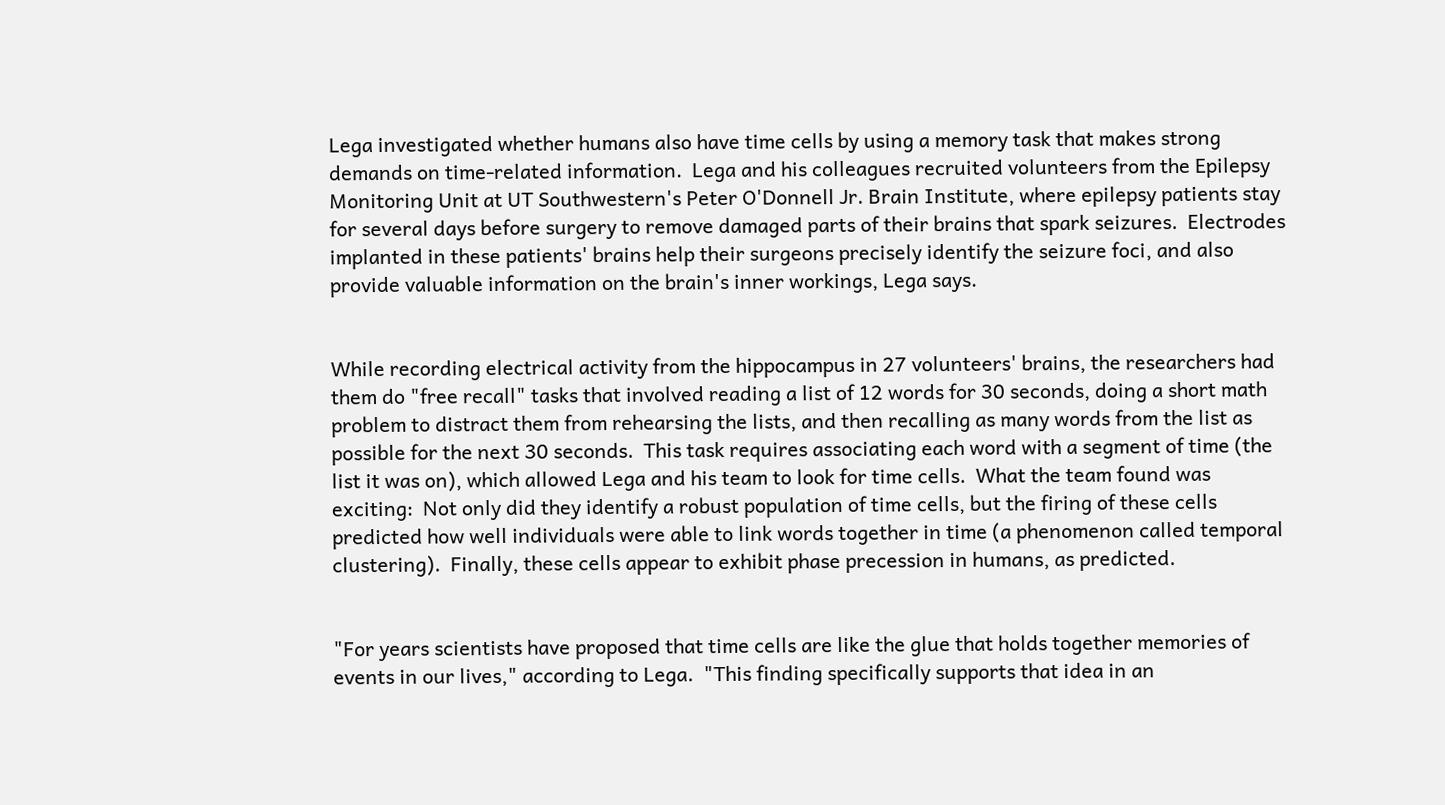Lega investigated whether humans also have time cells by using a memory task that makes strong demands on time-related information.  Lega and his colleagues recruited volunteers from the Epilepsy Monitoring Unit at UT Southwestern's Peter O'Donnell Jr. Brain Institute, where epilepsy patients stay for several days before surgery to remove damaged parts of their brains that spark seizures.  Electrodes implanted in these patients' brains help their surgeons precisely identify the seizure foci, and also provide valuable information on the brain's inner workings, Lega says.


While recording electrical activity from the hippocampus in 27 volunteers' brains, the researchers had them do "free recall" tasks that involved reading a list of 12 words for 30 seconds, doing a short math problem to distract them from rehearsing the lists, and then recalling as many words from the list as possible for the next 30 seconds.  This task requires associating each word with a segment of time (the list it was on), which allowed Lega and his team to look for time cells.  What the team found was exciting:  Not only did they identify a robust population of time cells, but the firing of these cells predicted how well individuals were able to link words together in time (a phenomenon called temporal clustering).  Finally, these cells appear to exhibit phase precession in humans, as predicted.


"For years scientists have proposed that time cells are like the glue that holds together memories of events in our lives," according to Lega.  "This finding specifically supports that idea in an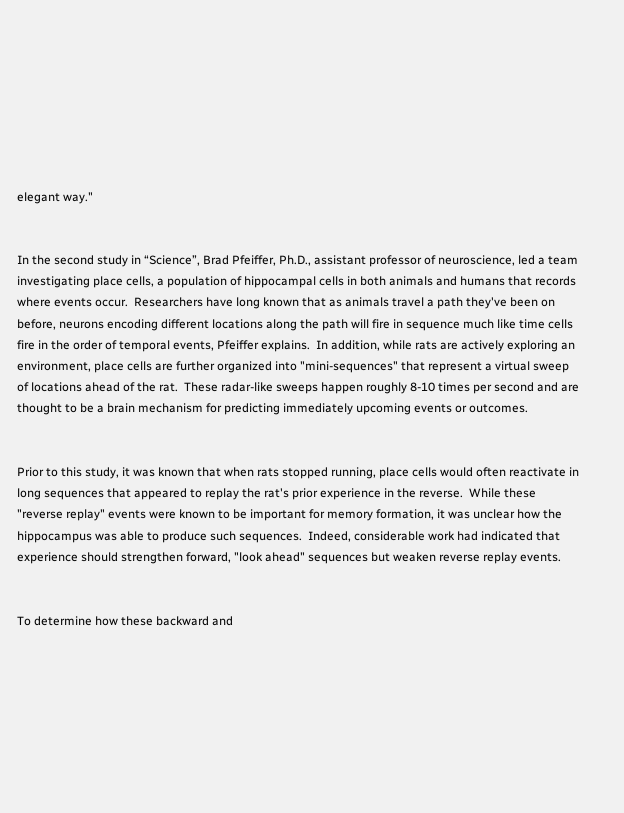elegant way."


In the second study in “Science”, Brad Pfeiffer, Ph.D., assistant professor of neuroscience, led a team investigating place cells, a population of hippocampal cells in both animals and humans that records where events occur.  Researchers have long known that as animals travel a path they've been on before, neurons encoding different locations along the path will fire in sequence much like time cells fire in the order of temporal events, Pfeiffer explains.  In addition, while rats are actively exploring an environment, place cells are further organized into "mini-sequences" that represent a virtual sweep of locations ahead of the rat.  These radar-like sweeps happen roughly 8-10 times per second and are thought to be a brain mechanism for predicting immediately upcoming events or outcomes.


Prior to this study, it was known that when rats stopped running, place cells would often reactivate in long sequences that appeared to replay the rat's prior experience in the reverse.  While these "reverse replay" events were known to be important for memory formation, it was unclear how the hippocampus was able to produce such sequences.  Indeed, considerable work had indicated that experience should strengthen forward, "look ahead" sequences but weaken reverse replay events.


To determine how these backward and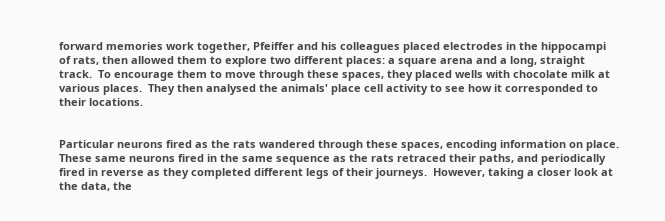forward memories work together, Pfeiffer and his colleagues placed electrodes in the hippocampi of rats, then allowed them to explore two different places: a square arena and a long, straight track.  To encourage them to move through these spaces, they placed wells with chocolate milk at various places.  They then analysed the animals' place cell activity to see how it corresponded to their locations.


Particular neurons fired as the rats wandered through these spaces, encoding information on place.  These same neurons fired in the same sequence as the rats retraced their paths, and periodically fired in reverse as they completed different legs of their journeys.  However, taking a closer look at the data, the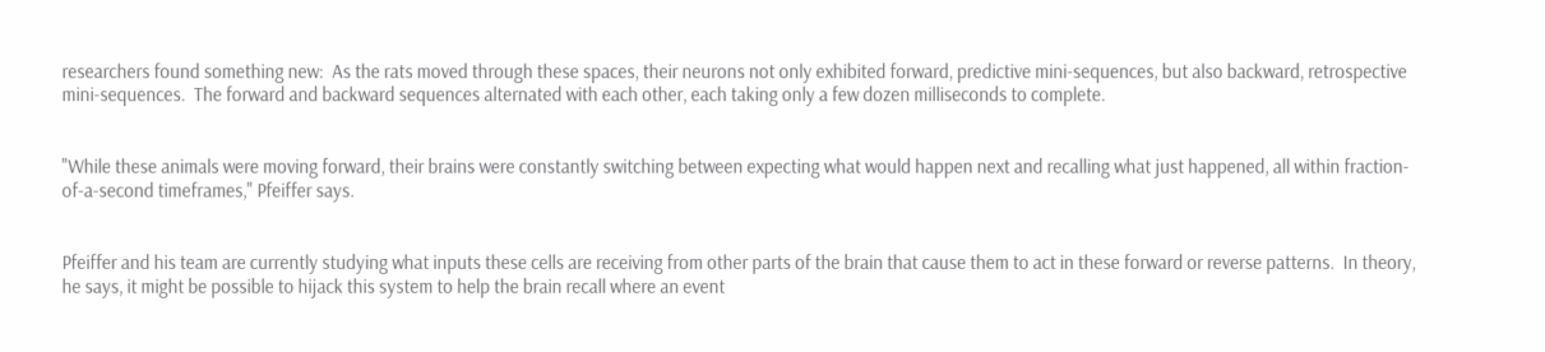researchers found something new:  As the rats moved through these spaces, their neurons not only exhibited forward, predictive mini-sequences, but also backward, retrospective mini-sequences.  The forward and backward sequences alternated with each other, each taking only a few dozen milliseconds to complete.


"While these animals were moving forward, their brains were constantly switching between expecting what would happen next and recalling what just happened, all within fraction-of-a-second timeframes," Pfeiffer says.


Pfeiffer and his team are currently studying what inputs these cells are receiving from other parts of the brain that cause them to act in these forward or reverse patterns.  In theory, he says, it might be possible to hijack this system to help the brain recall where an event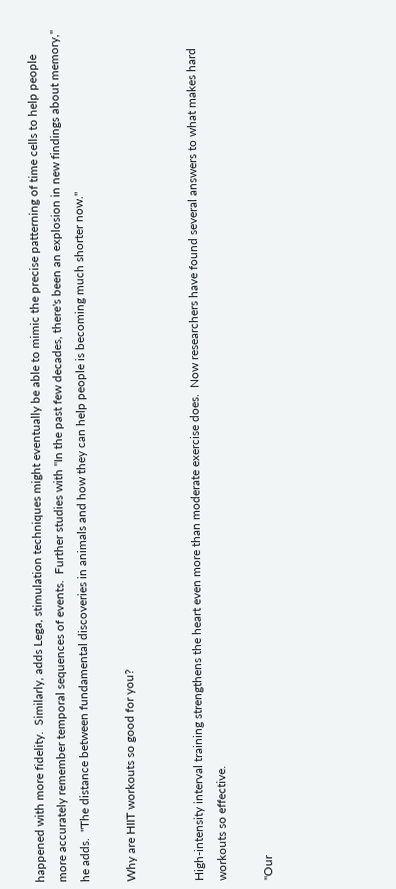happened with more fidelity.  Similarly, adds Lega, stimulation techniques might eventually be able to mimic the precise patterning of time cells to help people more accurately remember temporal sequences of events.  Further studies with "In the past few decades, there's been an explosion in new findings about memory," he adds.  "The distance between fundamental discoveries in animals and how they can help people is becoming much shorter now."

Why are HIIT workouts so good for you?


High-intensity interval training strengthens the heart even more than moderate exercise does.  Now researchers have found several answers to what makes hard workouts so effective.

"Our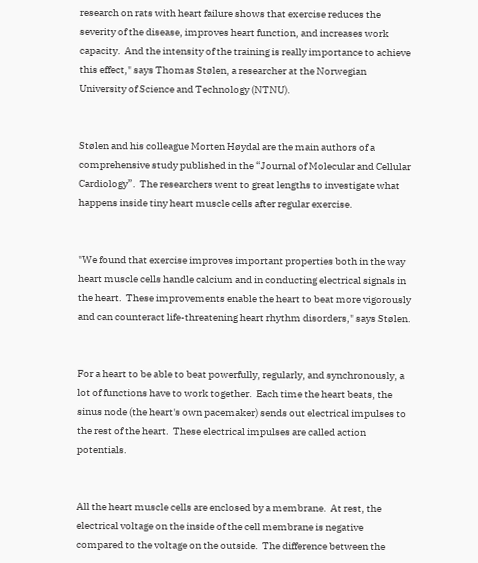research on rats with heart failure shows that exercise reduces the severity of the disease, improves heart function, and increases work capacity.  And the intensity of the training is really importance to achieve this effect," says Thomas Stølen, a researcher at the Norwegian University of Science and Technology (NTNU).


Stølen and his colleague Morten Høydal are the main authors of a comprehensive study published in the “Journal of Molecular and Cellular Cardiology”.  The researchers went to great lengths to investigate what happens inside tiny heart muscle cells after regular exercise.


"We found that exercise improves important properties both in the way heart muscle cells handle calcium and in conducting electrical signals in the heart.  These improvements enable the heart to beat more vigorously and can counteract life-threatening heart rhythm disorders," says Stølen.


For a heart to be able to beat powerfully, regularly, and synchronously, a lot of functions have to work together.  Each time the heart beats, the sinus node (the heart's own pacemaker) sends out electrical impulses to the rest of the heart.  These electrical impulses are called action potentials.


All the heart muscle cells are enclosed by a membrane.  At rest, the electrical voltage on the inside of the cell membrane is negative compared to the voltage on the outside.  The difference between the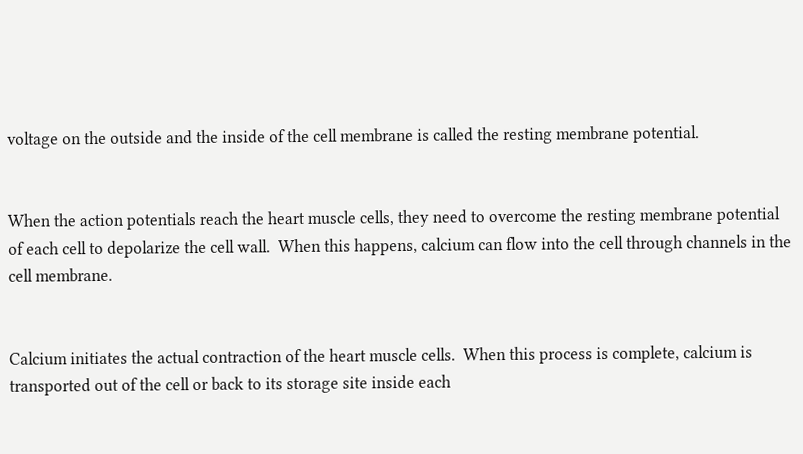voltage on the outside and the inside of the cell membrane is called the resting membrane potential.


When the action potentials reach the heart muscle cells, they need to overcome the resting membrane potential of each cell to depolarize the cell wall.  When this happens, calcium can flow into the cell through channels in the cell membrane.


Calcium initiates the actual contraction of the heart muscle cells.  When this process is complete, calcium is transported out of the cell or back to its storage site inside each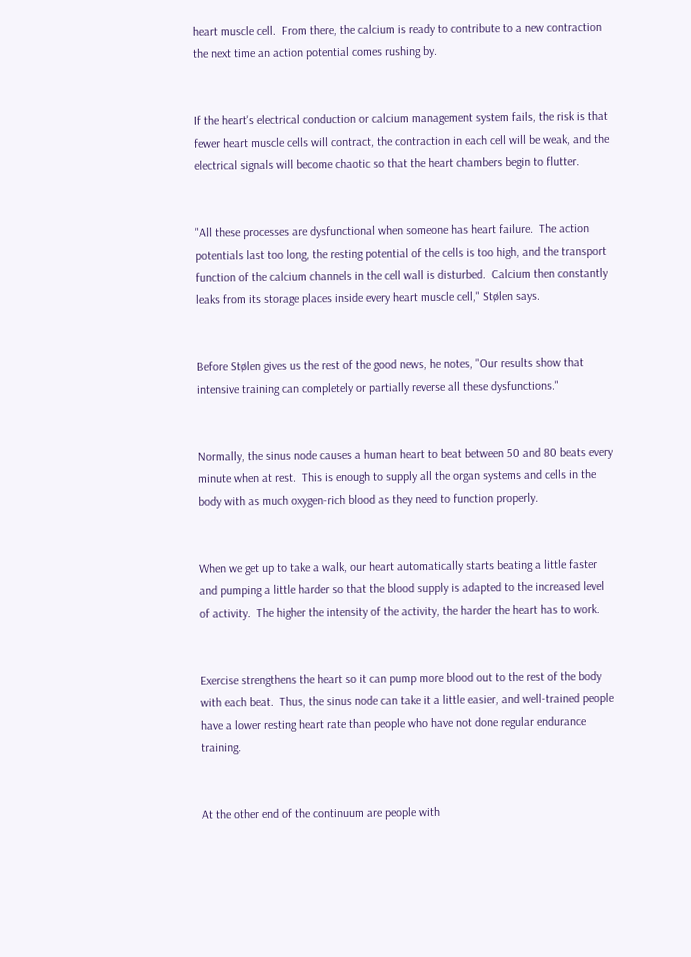heart muscle cell.  From there, the calcium is ready to contribute to a new contraction the next time an action potential comes rushing by.


If the heart's electrical conduction or calcium management system fails, the risk is that fewer heart muscle cells will contract, the contraction in each cell will be weak, and the electrical signals will become chaotic so that the heart chambers begin to flutter.


"All these processes are dysfunctional when someone has heart failure.  The action potentials last too long, the resting potential of the cells is too high, and the transport function of the calcium channels in the cell wall is disturbed.  Calcium then constantly leaks from its storage places inside every heart muscle cell," Stølen says.


Before Stølen gives us the rest of the good news, he notes, "Our results show that intensive training can completely or partially reverse all these dysfunctions."


Normally, the sinus node causes a human heart to beat between 50 and 80 beats every minute when at rest.  This is enough to supply all the organ systems and cells in the body with as much oxygen-rich blood as they need to function properly.


When we get up to take a walk, our heart automatically starts beating a little faster and pumping a little harder so that the blood supply is adapted to the increased level of activity.  The higher the intensity of the activity, the harder the heart has to work.


Exercise strengthens the heart so it can pump more blood out to the rest of the body with each beat.  Thus, the sinus node can take it a little easier, and well-trained people have a lower resting heart rate than people who have not done regular endurance training.


At the other end of the continuum are people with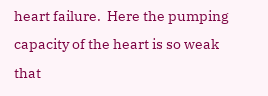heart failure.  Here the pumping capacity of the heart is so weak that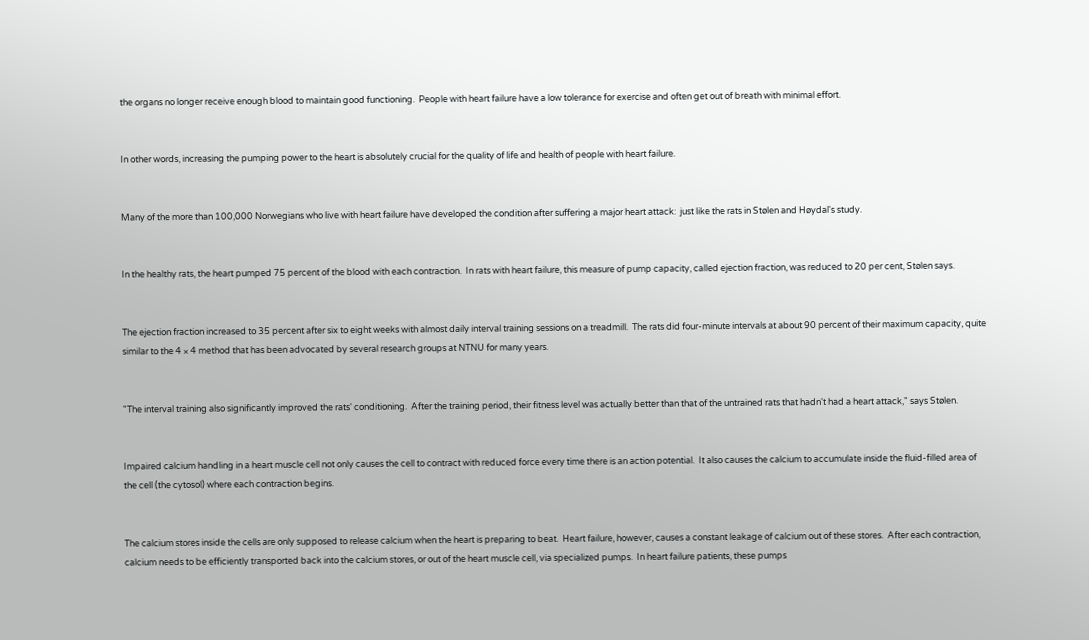the organs no longer receive enough blood to maintain good functioning.  People with heart failure have a low tolerance for exercise and often get out of breath with minimal effort.


In other words, increasing the pumping power to the heart is absolutely crucial for the quality of life and health of people with heart failure.


Many of the more than 100,000 Norwegians who live with heart failure have developed the condition after suffering a major heart attack:  just like the rats in Stølen and Høydal's study.


In the healthy rats, the heart pumped 75 percent of the blood with each contraction.  In rats with heart failure, this measure of pump capacity, called ejection fraction, was reduced to 20 per cent, Stølen says.


The ejection fraction increased to 35 percent after six to eight weeks with almost daily interval training sessions on a treadmill.  The rats did four-minute intervals at about 90 percent of their maximum capacity, quite similar to the 4 × 4 method that has been advocated by several research groups at NTNU for many years.


"The interval training also significantly improved the rats' conditioning.  After the training period, their fitness level was actually better than that of the untrained rats that hadn't had a heart attack," says Stølen.


Impaired calcium handling in a heart muscle cell not only causes the cell to contract with reduced force every time there is an action potential.  It also causes the calcium to accumulate inside the fluid-filled area of the cell (the cytosol) where each contraction begins.


The calcium stores inside the cells are only supposed to release calcium when the heart is preparing to beat.  Heart failure, however, causes a constant leakage of calcium out of these stores.  After each contraction, calcium needs to be efficiently transported back into the calcium stores, or out of the heart muscle cell, via specialized pumps.  In heart failure patients, these pumps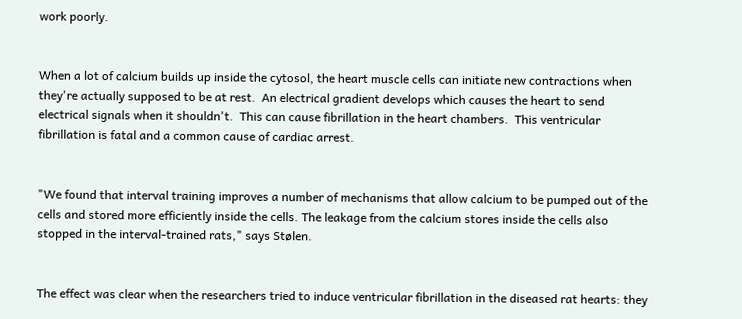work poorly.


When a lot of calcium builds up inside the cytosol, the heart muscle cells can initiate new contractions when they're actually supposed to be at rest.  An electrical gradient develops which causes the heart to send electrical signals when it shouldn't.  This can cause fibrillation in the heart chambers.  This ventricular fibrillation is fatal and a common cause of cardiac arrest.


"We found that interval training improves a number of mechanisms that allow calcium to be pumped out of the cells and stored more efficiently inside the cells. The leakage from the calcium stores inside the cells also stopped in the interval-trained rats," says Stølen.


The effect was clear when the researchers tried to induce ventricular fibrillation in the diseased rat hearts: they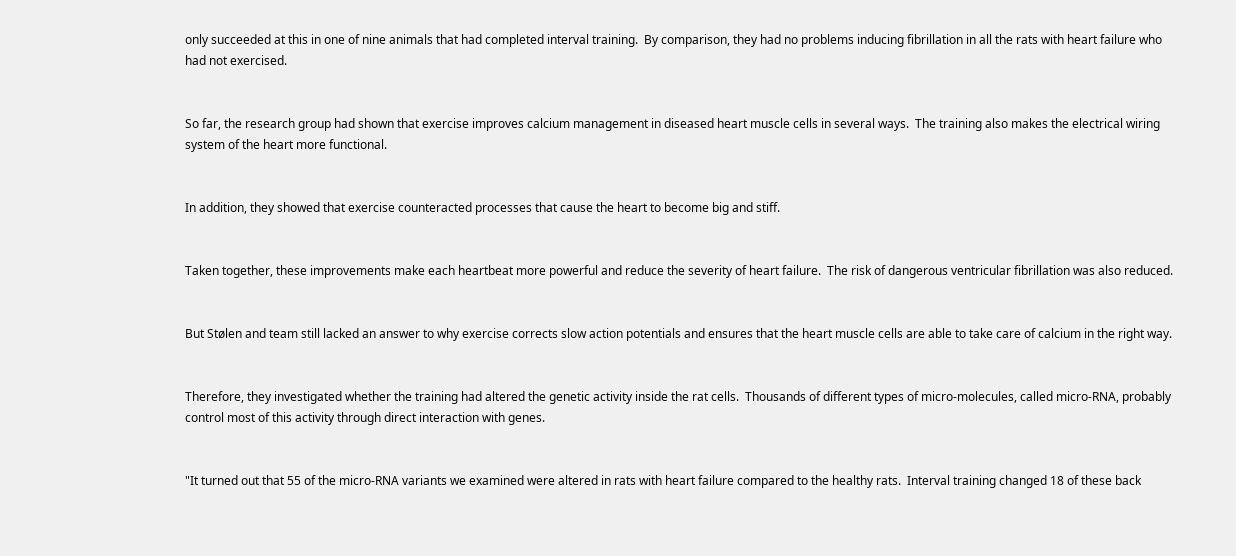only succeeded at this in one of nine animals that had completed interval training.  By comparison, they had no problems inducing fibrillation in all the rats with heart failure who had not exercised.


So far, the research group had shown that exercise improves calcium management in diseased heart muscle cells in several ways.  The training also makes the electrical wiring system of the heart more functional.


In addition, they showed that exercise counteracted processes that cause the heart to become big and stiff.


Taken together, these improvements make each heartbeat more powerful and reduce the severity of heart failure.  The risk of dangerous ventricular fibrillation was also reduced.


But Stølen and team still lacked an answer to why exercise corrects slow action potentials and ensures that the heart muscle cells are able to take care of calcium in the right way.


Therefore, they investigated whether the training had altered the genetic activity inside the rat cells.  Thousands of different types of micro-molecules, called micro-RNA, probably control most of this activity through direct interaction with genes.


"It turned out that 55 of the micro-RNA variants we examined were altered in rats with heart failure compared to the healthy rats.  Interval training changed 18 of these back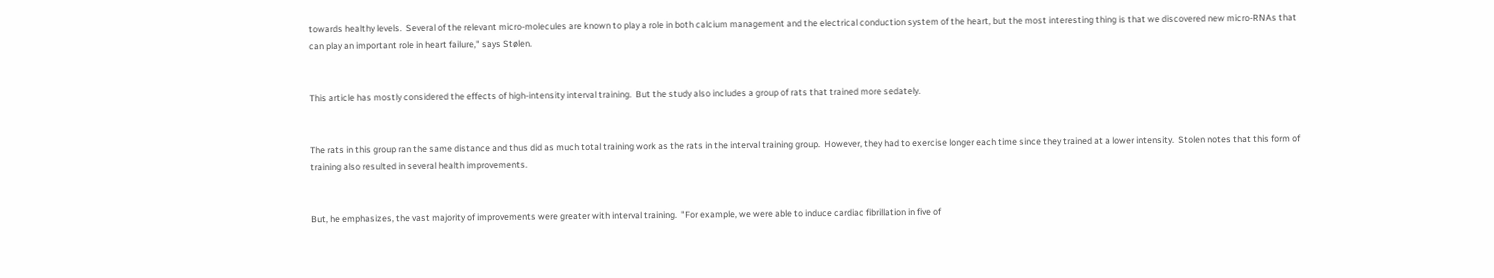towards healthy levels.  Several of the relevant micro-molecules are known to play a role in both calcium management and the electrical conduction system of the heart, but the most interesting thing is that we discovered new micro-RNAs that can play an important role in heart failure," says Stølen.


This article has mostly considered the effects of high-intensity interval training.  But the study also includes a group of rats that trained more sedately.


The rats in this group ran the same distance and thus did as much total training work as the rats in the interval training group.  However, they had to exercise longer each time since they trained at a lower intensity.  Stolen notes that this form of training also resulted in several health improvements.


But, he emphasizes, the vast majority of improvements were greater with interval training.  "For example, we were able to induce cardiac fibrillation in five of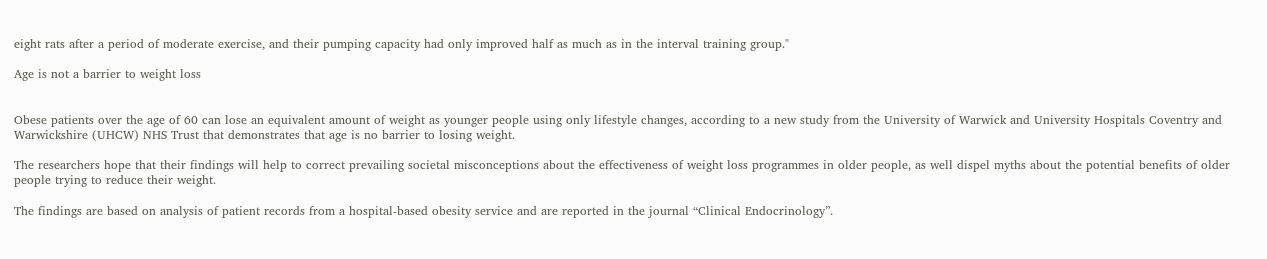eight rats after a period of moderate exercise, and their pumping capacity had only improved half as much as in the interval training group."

Age is not a barrier to weight loss


Obese patients over the age of 60 can lose an equivalent amount of weight as younger people using only lifestyle changes, according to a new study from the University of Warwick and University Hospitals Coventry and Warwickshire (UHCW) NHS Trust that demonstrates that age is no barrier to losing weight.

The researchers hope that their findings will help to correct prevailing societal misconceptions about the effectiveness of weight loss programmes in older people, as well dispel myths about the potential benefits of older people trying to reduce their weight.

The findings are based on analysis of patient records from a hospital-based obesity service and are reported in the journal “Clinical Endocrinology”.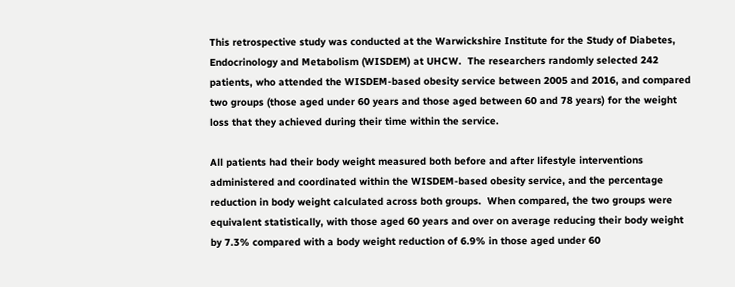This retrospective study was conducted at the Warwickshire Institute for the Study of Diabetes, Endocrinology and Metabolism (WISDEM) at UHCW.  The researchers randomly selected 242 patients, who attended the WISDEM-based obesity service between 2005 and 2016, and compared two groups (those aged under 60 years and those aged between 60 and 78 years) for the weight loss that they achieved during their time within the service.

All patients had their body weight measured both before and after lifestyle interventions administered and coordinated within the WISDEM-based obesity service, and the percentage reduction in body weight calculated across both groups.  When compared, the two groups were equivalent statistically, with those aged 60 years and over on average reducing their body weight by 7.3% compared with a body weight reduction of 6.9% in those aged under 60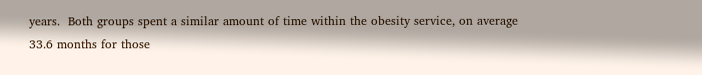years.  Both groups spent a similar amount of time within the obesity service, on average 33.6 months for those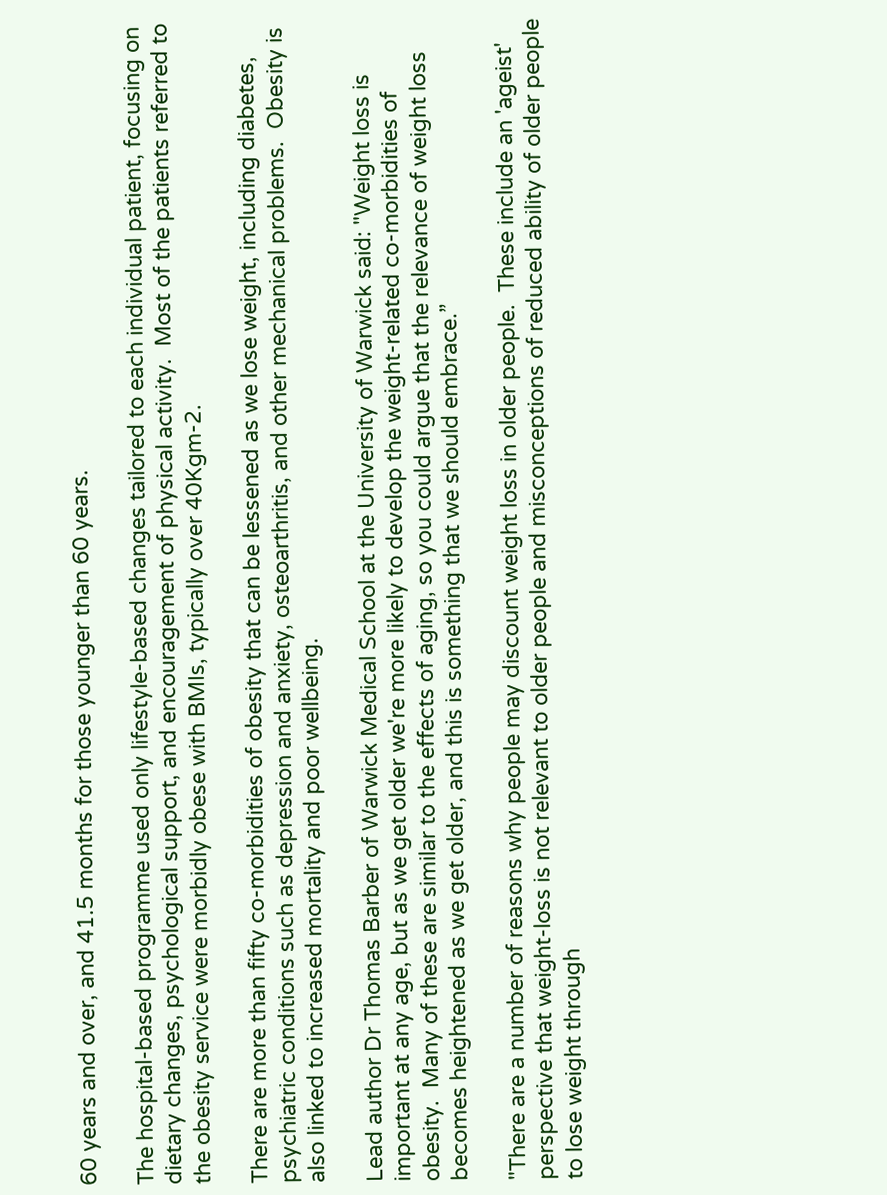60 years and over, and 41.5 months for those younger than 60 years.

The hospital-based programme used only lifestyle-based changes tailored to each individual patient, focusing on dietary changes, psychological support, and encouragement of physical activity.  Most of the patients referred to the obesity service were morbidly obese with BMIs, typically over 40Kgm-2.

There are more than fifty co-morbidities of obesity that can be lessened as we lose weight, including diabetes, psychiatric conditions such as depression and anxiety, osteoarthritis, and other mechanical problems.  Obesity is also linked to increased mortality and poor wellbeing.

Lead author Dr Thomas Barber of Warwick Medical School at the University of Warwick said: "Weight loss is important at any age, but as we get older we're more likely to develop the weight-related co-morbidities of obesity.  Many of these are similar to the effects of aging, so you could argue that the relevance of weight loss becomes heightened as we get older, and this is something that we should embrace.”

"There are a number of reasons why people may discount weight loss in older people.  These include an 'ageist' perspective that weight-loss is not relevant to older people and misconceptions of reduced ability of older people to lose weight through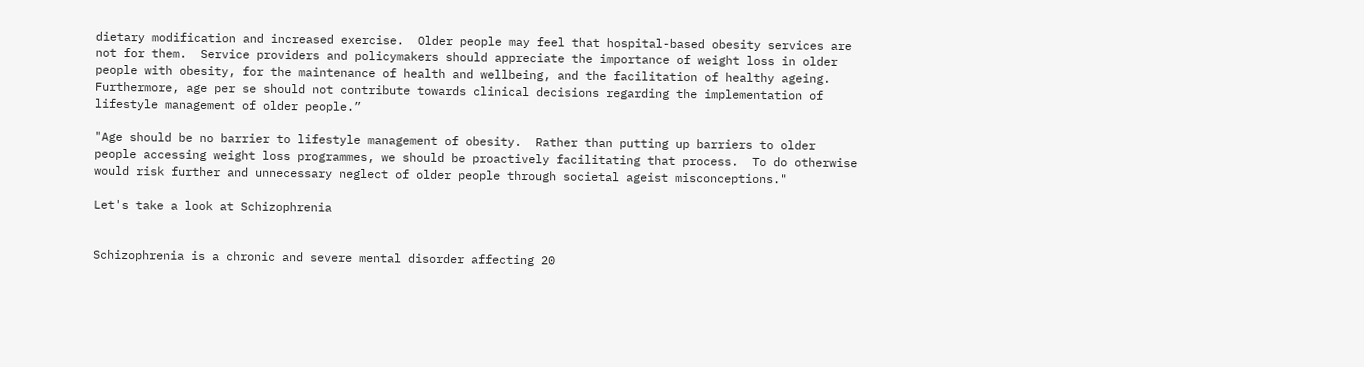dietary modification and increased exercise.  Older people may feel that hospital-based obesity services are not for them.  Service providers and policymakers should appreciate the importance of weight loss in older people with obesity, for the maintenance of health and wellbeing, and the facilitation of healthy ageing.  Furthermore, age per se should not contribute towards clinical decisions regarding the implementation of lifestyle management of older people.”

"Age should be no barrier to lifestyle management of obesity.  Rather than putting up barriers to older people accessing weight loss programmes, we should be proactively facilitating that process.  To do otherwise would risk further and unnecessary neglect of older people through societal ageist misconceptions."

Let's take a look at Schizophrenia


Schizophrenia is a chronic and severe mental disorder affecting 20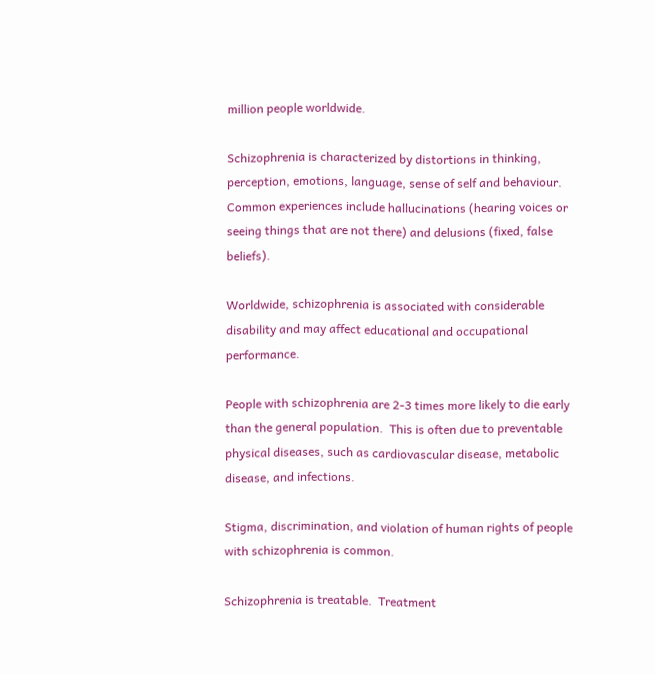million people worldwide.

Schizophrenia is characterized by distortions in thinking, perception, emotions, language, sense of self and behaviour.  Common experiences include hallucinations (hearing voices or seeing things that are not there) and delusions (fixed, false beliefs).

Worldwide, schizophrenia is associated with considerable disability and may affect educational and occupational performance.

People with schizophrenia are 2-3 times more likely to die early than the general population.  This is often due to preventable physical diseases, such as cardiovascular disease, metabolic disease, and infections.

Stigma, discrimination, and violation of human rights of people with schizophrenia is common.

Schizophrenia is treatable.  Treatment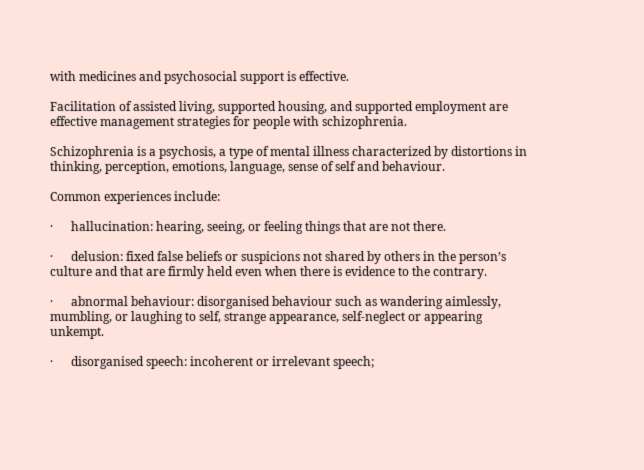with medicines and psychosocial support is effective.

Facilitation of assisted living, supported housing, and supported employment are effective management strategies for people with schizophrenia.

Schizophrenia is a psychosis, a type of mental illness characterized by distortions in thinking, perception, emotions, language, sense of self and behaviour.

Common experiences include:

·      hallucination: hearing, seeing, or feeling things that are not there.

·      delusion: fixed false beliefs or suspicions not shared by others in the person’s culture and that are firmly held even when there is evidence to the contrary.

·      abnormal behaviour: disorganised behaviour such as wandering aimlessly, mumbling, or laughing to self, strange appearance, self-neglect or appearing unkempt.

·      disorganised speech: incoherent or irrelevant speech;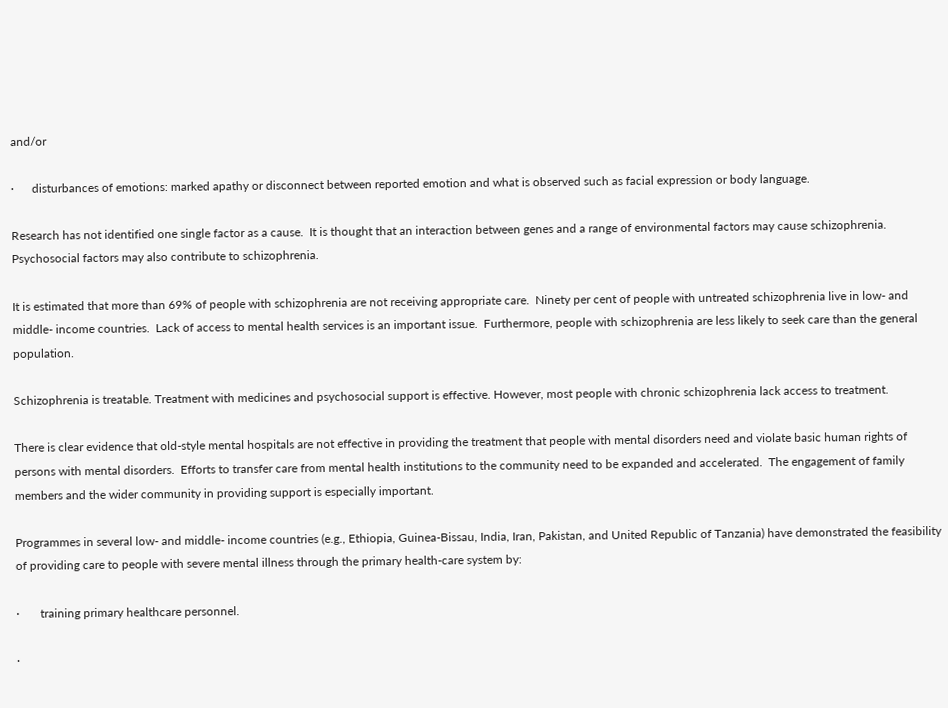and/or

·      disturbances of emotions: marked apathy or disconnect between reported emotion and what is observed such as facial expression or body language.

Research has not identified one single factor as a cause.  It is thought that an interaction between genes and a range of environmental factors may cause schizophrenia.  Psychosocial factors may also contribute to schizophrenia.

It is estimated that more than 69% of people with schizophrenia are not receiving appropriate care.  Ninety per cent of people with untreated schizophrenia live in low- and middle- income countries.  Lack of access to mental health services is an important issue.  Furthermore, people with schizophrenia are less likely to seek care than the general population.

Schizophrenia is treatable. Treatment with medicines and psychosocial support is effective. However, most people with chronic schizophrenia lack access to treatment.

There is clear evidence that old-style mental hospitals are not effective in providing the treatment that people with mental disorders need and violate basic human rights of persons with mental disorders.  Efforts to transfer care from mental health institutions to the community need to be expanded and accelerated.  The engagement of family members and the wider community in providing support is especially important.

Programmes in several low- and middle- income countries (e.g., Ethiopia, Guinea-Bissau, India, Iran, Pakistan, and United Republic of Tanzania) have demonstrated the feasibility of providing care to people with severe mental illness through the primary health-care system by:

·       training primary healthcare personnel.

·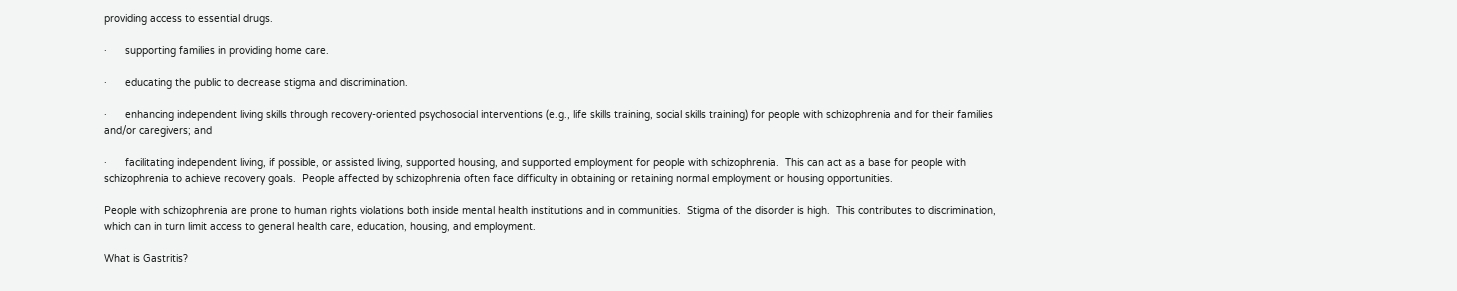providing access to essential drugs.

·      supporting families in providing home care.

·      educating the public to decrease stigma and discrimination.

·      enhancing independent living skills through recovery-oriented psychosocial interventions (e.g., life skills training, social skills training) for people with schizophrenia and for their families and/or caregivers; and

·      facilitating independent living, if possible, or assisted living, supported housing, and supported employment for people with schizophrenia.  This can act as a base for people with schizophrenia to achieve recovery goals.  People affected by schizophrenia often face difficulty in obtaining or retaining normal employment or housing opportunities.

People with schizophrenia are prone to human rights violations both inside mental health institutions and in communities.  Stigma of the disorder is high.  This contributes to discrimination, which can in turn limit access to general health care, education, housing, and employment.

What is Gastritis?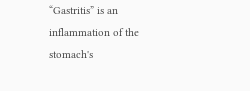“Gastritis” is an inflammation of the stomach's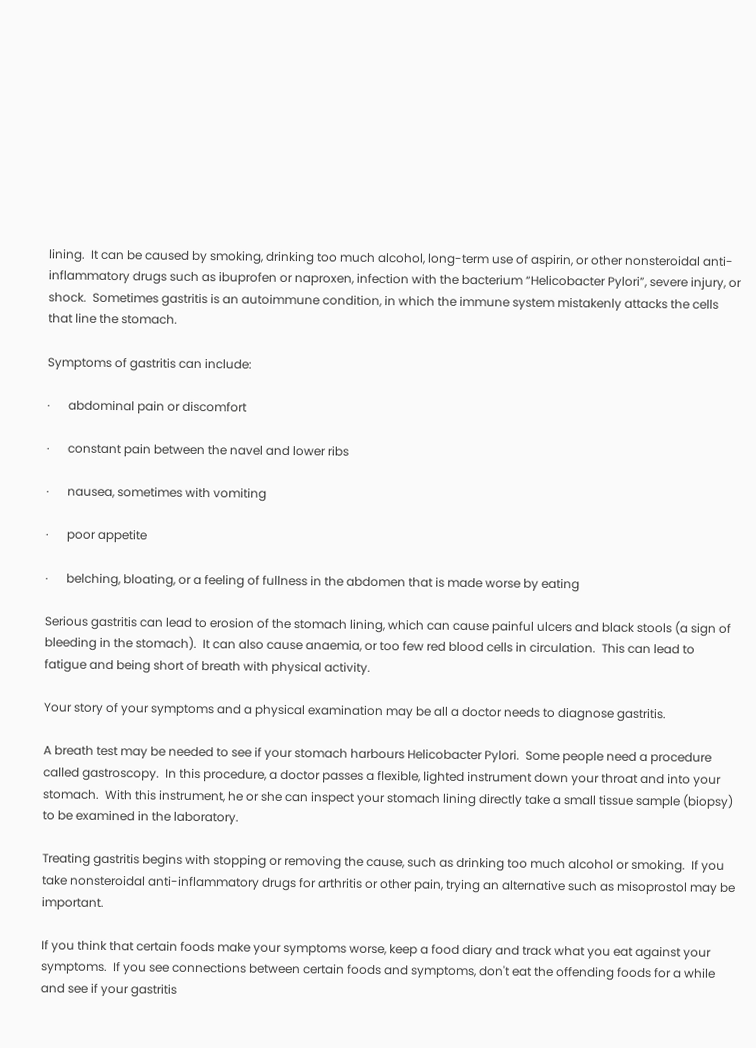lining.  It can be caused by smoking, drinking too much alcohol, long-term use of aspirin, or other nonsteroidal anti-inflammatory drugs such as ibuprofen or naproxen, infection with the bacterium “Helicobacter Pylori”, severe injury, or shock.  Sometimes gastritis is an autoimmune condition, in which the immune system mistakenly attacks the cells that line the stomach.

Symptoms of gastritis can include:

·      abdominal pain or discomfort

·      constant pain between the navel and lower ribs

·      nausea, sometimes with vomiting

·      poor appetite

·      belching, bloating, or a feeling of fullness in the abdomen that is made worse by eating

Serious gastritis can lead to erosion of the stomach lining, which can cause painful ulcers and black stools (a sign of bleeding in the stomach).  It can also cause anaemia, or too few red blood cells in circulation.  This can lead to fatigue and being short of breath with physical activity.

Your story of your symptoms and a physical examination may be all a doctor needs to diagnose gastritis.

A breath test may be needed to see if your stomach harbours Helicobacter Pylori.  Some people need a procedure called gastroscopy.  In this procedure, a doctor passes a flexible, lighted instrument down your throat and into your stomach.  With this instrument, he or she can inspect your stomach lining directly take a small tissue sample (biopsy) to be examined in the laboratory.

Treating gastritis begins with stopping or removing the cause, such as drinking too much alcohol or smoking.  If you take nonsteroidal anti-inflammatory drugs for arthritis or other pain, trying an alternative such as misoprostol may be important.

If you think that certain foods make your symptoms worse, keep a food diary and track what you eat against your symptoms.  If you see connections between certain foods and symptoms, don't eat the offending foods for a while and see if your gastritis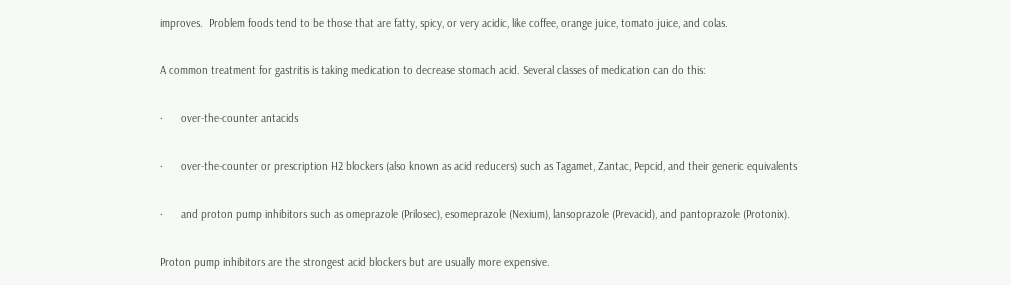improves.  Problem foods tend to be those that are fatty, spicy, or very acidic, like coffee, orange juice, tomato juice, and colas.

A common treatment for gastritis is taking medication to decrease stomach acid. Several classes of medication can do this:

·      over-the-counter antacids

·      over-the-counter or prescription H2 blockers (also known as acid reducers) such as Tagamet, Zantac, Pepcid, and their generic equivalents

·      and proton pump inhibitors such as omeprazole (Prilosec), esomeprazole (Nexium), lansoprazole (Prevacid), and pantoprazole (Protonix).

Proton pump inhibitors are the strongest acid blockers but are usually more expensive.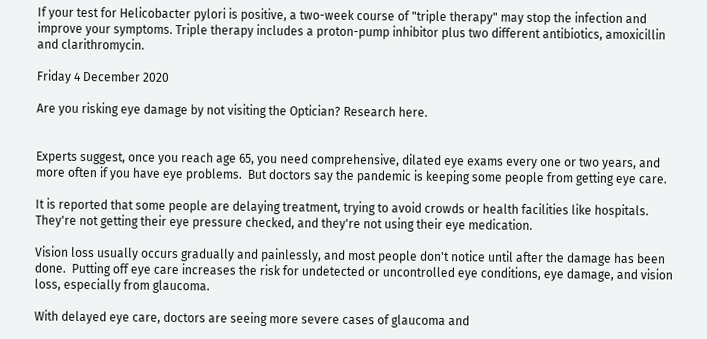If your test for Helicobacter pylori is positive, a two-week course of "triple therapy" may stop the infection and improve your symptoms. Triple therapy includes a proton-pump inhibitor plus two different antibiotics, amoxicillin and clarithromycin.

Friday 4 December 2020

Are you risking eye damage by not visiting the Optician? Research here.


Experts suggest, once you reach age 65, you need comprehensive, dilated eye exams every one or two years, and more often if you have eye problems.  But doctors say the pandemic is keeping some people from getting eye care.

It is reported that some people are delaying treatment, trying to avoid crowds or health facilities like hospitals.  They're not getting their eye pressure checked, and they're not using their eye medication.

Vision loss usually occurs gradually and painlessly, and most people don't notice until after the damage has been done.  Putting off eye care increases the risk for undetected or uncontrolled eye conditions, eye damage, and vision loss, especially from glaucoma.

With delayed eye care, doctors are seeing more severe cases of glaucoma and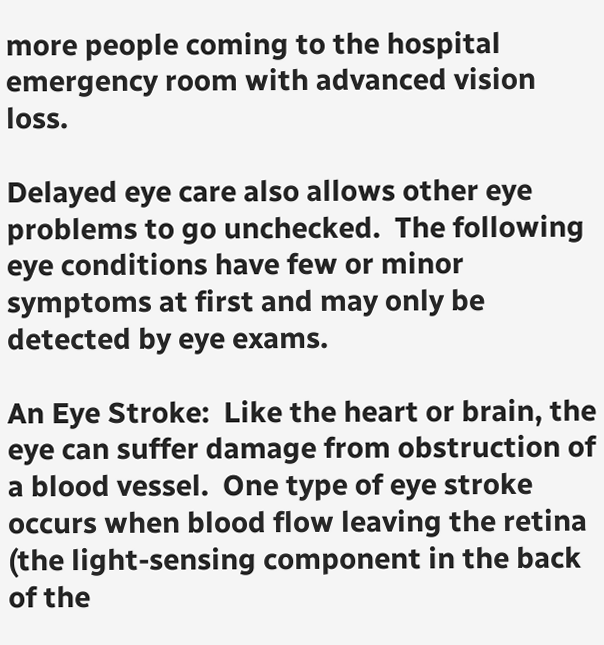more people coming to the hospital emergency room with advanced vision loss.

Delayed eye care also allows other eye problems to go unchecked.  The following eye conditions have few or minor symptoms at first and may only be detected by eye exams.

An Eye Stroke:  Like the heart or brain, the eye can suffer damage from obstruction of a blood vessel.  One type of eye stroke occurs when blood flow leaving the retina (the light-sensing component in the back of the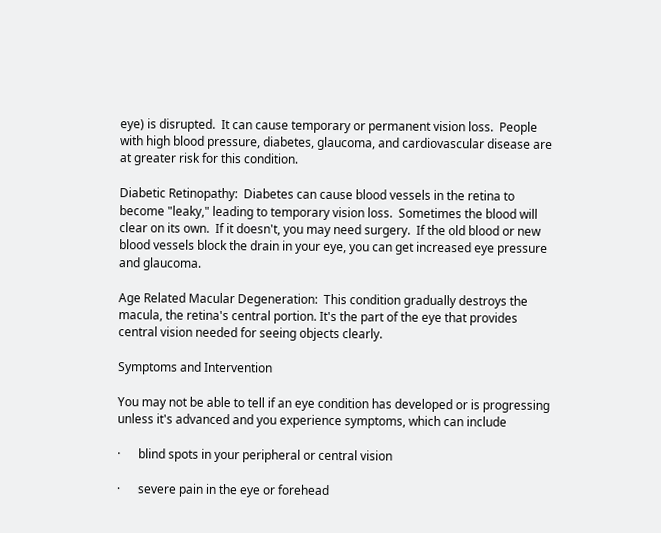eye) is disrupted.  It can cause temporary or permanent vision loss.  People with high blood pressure, diabetes, glaucoma, and cardiovascular disease are at greater risk for this condition.

Diabetic Retinopathy:  Diabetes can cause blood vessels in the retina to become "leaky," leading to temporary vision loss.  Sometimes the blood will clear on its own.  If it doesn't, you may need surgery.  If the old blood or new blood vessels block the drain in your eye, you can get increased eye pressure and glaucoma.

Age Related Macular Degeneration:  This condition gradually destroys the macula, the retina's central portion. It's the part of the eye that provides central vision needed for seeing objects clearly.

Symptoms and Intervention

You may not be able to tell if an eye condition has developed or is progressing unless it's advanced and you experience symptoms, which can include

·      blind spots in your peripheral or central vision

·      severe pain in the eye or forehead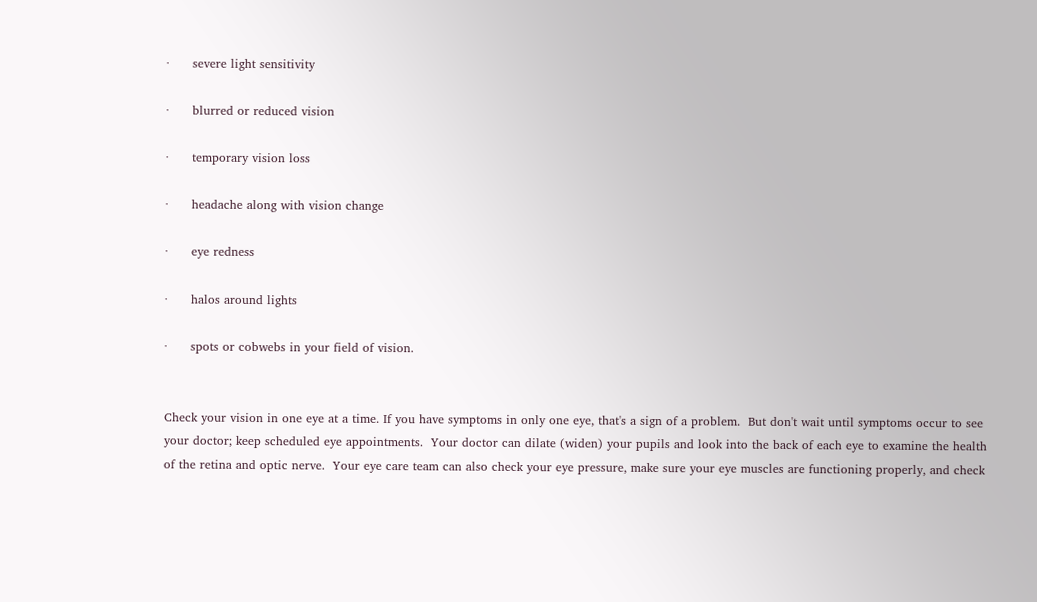·      severe light sensitivity

·      blurred or reduced vision

·      temporary vision loss

·      headache along with vision change

·      eye redness

·      halos around lights

·      spots or cobwebs in your field of vision.


Check your vision in one eye at a time. If you have symptoms in only one eye, that's a sign of a problem.  But don't wait until symptoms occur to see your doctor; keep scheduled eye appointments.  Your doctor can dilate (widen) your pupils and look into the back of each eye to examine the health of the retina and optic nerve.  Your eye care team can also check your eye pressure, make sure your eye muscles are functioning properly, and check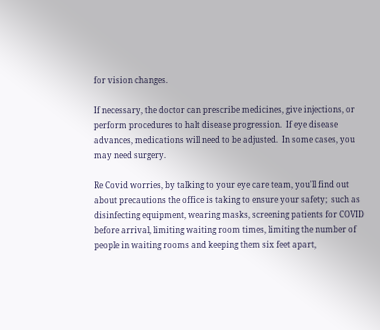for vision changes.

If necessary, the doctor can prescribe medicines, give injections, or perform procedures to halt disease progression.  If eye disease advances, medications will need to be adjusted.  In some cases, you may need surgery.

Re Covid worries, by talking to your eye care team, you'll find out about precautions the office is taking to ensure your safety;  such as disinfecting equipment, wearing masks, screening patients for COVID before arrival, limiting waiting room times, limiting the number of people in waiting rooms and keeping them six feet apart,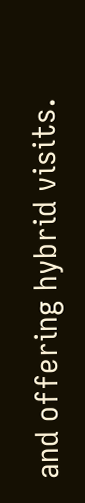and offering hybrid visits.